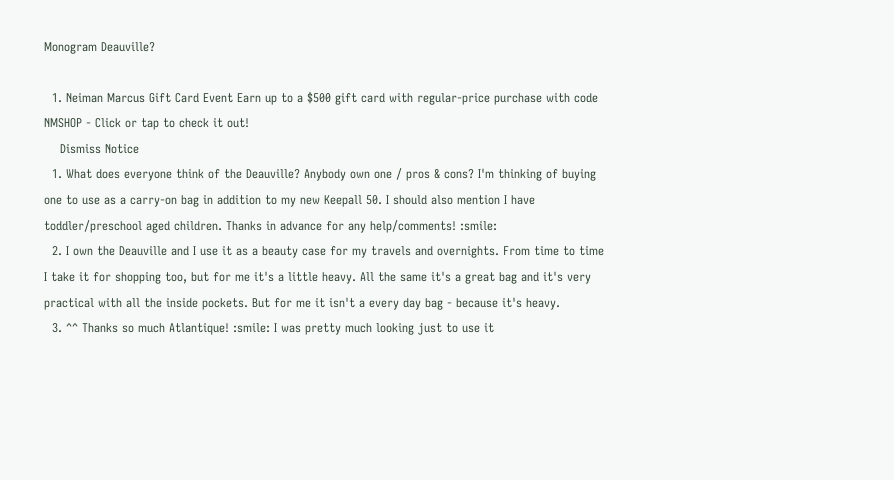Monogram Deauville?

  1. Neiman Marcus Gift Card Event Earn up to a $500 gift card with regular-price purchase with code NMSHOP - Click or tap to check it out!
    Dismiss Notice
  1. What does everyone think of the Deauville? Anybody own one / pros & cons? I'm thinking of buying one to use as a carry-on bag in addition to my new Keepall 50. I should also mention I have toddler/preschool aged children. Thanks in advance for any help/comments! :smile:
  2. I own the Deauville and I use it as a beauty case for my travels and overnights. From time to time I take it for shopping too, but for me it's a little heavy. All the same it's a great bag and it's very practical with all the inside pockets. But for me it isn't a every day bag - because it's heavy.
  3. ^^ Thanks so much Atlantique! :smile: I was pretty much looking just to use it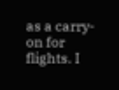as a carry-on for flights. I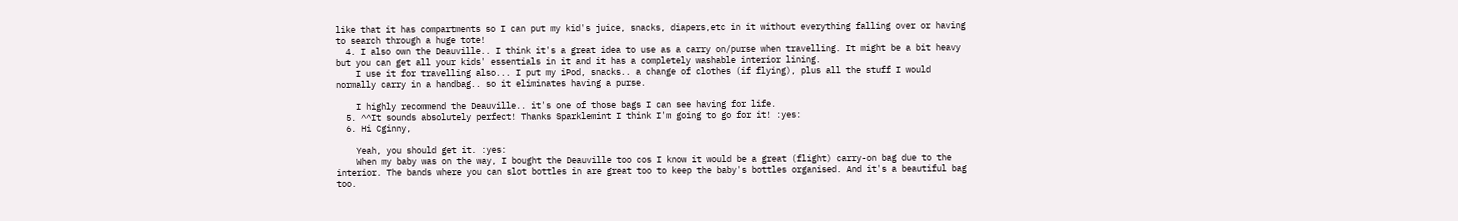like that it has compartments so I can put my kid's juice, snacks, diapers,etc in it without everything falling over or having to search through a huge tote!
  4. I also own the Deauville.. I think it's a great idea to use as a carry on/purse when travelling. It might be a bit heavy but you can get all your kids' essentials in it and it has a completely washable interior lining.
    I use it for travelling also... I put my iPod, snacks.. a change of clothes (if flying), plus all the stuff I would normally carry in a handbag.. so it eliminates having a purse.

    I highly recommend the Deauville.. it's one of those bags I can see having for life.
  5. ^^It sounds absolutely perfect! Thanks Sparklemint I think I'm going to go for it! :yes:
  6. Hi Cginny,

    Yeah, you should get it. :yes:
    When my baby was on the way, I bought the Deauville too cos I know it would be a great (flight) carry-on bag due to the interior. The bands where you can slot bottles in are great too to keep the baby's bottles organised. And it's a beautiful bag too.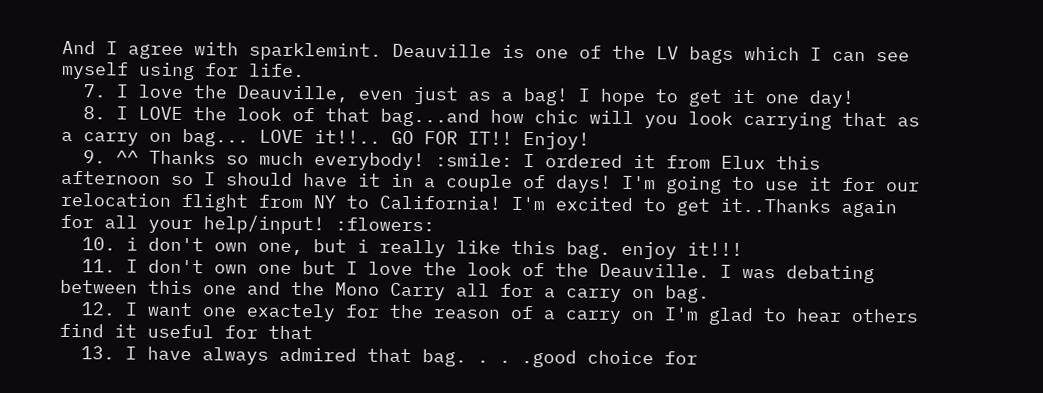And I agree with sparklemint. Deauville is one of the LV bags which I can see myself using for life.
  7. I love the Deauville, even just as a bag! I hope to get it one day!
  8. I LOVE the look of that bag...and how chic will you look carrying that as a carry on bag... LOVE it!!.. GO FOR IT!! Enjoy!
  9. ^^ Thanks so much everybody! :smile: I ordered it from Elux this afternoon so I should have it in a couple of days! I'm going to use it for our relocation flight from NY to California! I'm excited to get it..Thanks again for all your help/input! :flowers:
  10. i don't own one, but i really like this bag. enjoy it!!!
  11. I don't own one but I love the look of the Deauville. I was debating between this one and the Mono Carry all for a carry on bag.
  12. I want one exactely for the reason of a carry on I'm glad to hear others find it useful for that
  13. I have always admired that bag. . . .good choice for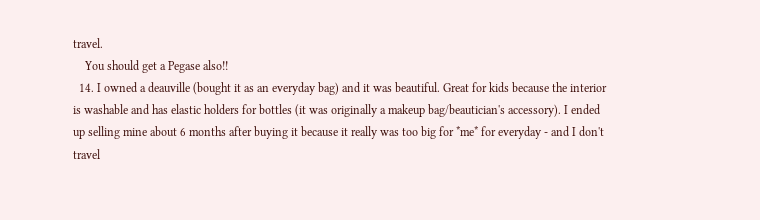travel.
    You should get a Pegase also!!
  14. I owned a deauville (bought it as an everyday bag) and it was beautiful. Great for kids because the interior is washable and has elastic holders for bottles (it was originally a makeup bag/beautician's accessory). I ended up selling mine about 6 months after buying it because it really was too big for *me* for everyday - and I don't travel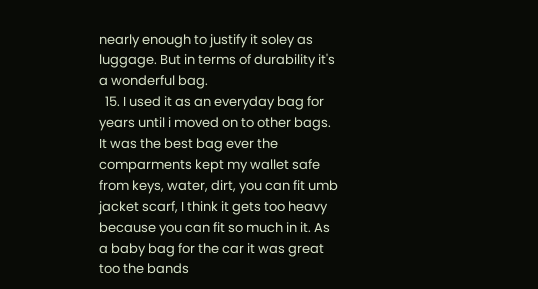nearly enough to justify it soley as luggage. But in terms of durability it's a wonderful bag.
  15. I used it as an everyday bag for years until i moved on to other bags. It was the best bag ever the comparments kept my wallet safe from keys, water, dirt, you can fit umb jacket scarf, I think it gets too heavy because you can fit so much in it. As a baby bag for the car it was great too the bands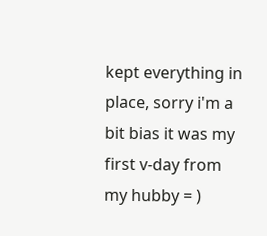kept everything in place, sorry i'm a bit bias it was my first v-day from my hubby = )